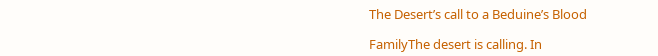The Desert’s call to a Beduine’s Blood

FamilyThe desert is calling. In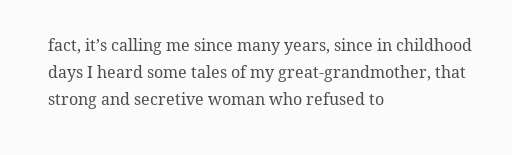fact, it’s calling me since many years, since in childhood days I heard some tales of my great-grandmother, that strong and secretive woman who refused to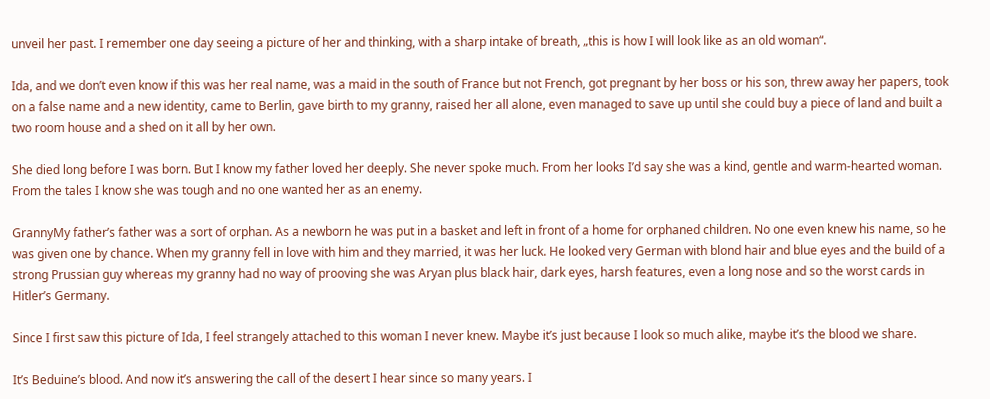unveil her past. I remember one day seeing a picture of her and thinking, with a sharp intake of breath, „this is how I will look like as an old woman“.

Ida, and we don’t even know if this was her real name, was a maid in the south of France but not French, got pregnant by her boss or his son, threw away her papers, took on a false name and a new identity, came to Berlin, gave birth to my granny, raised her all alone, even managed to save up until she could buy a piece of land and built a two room house and a shed on it all by her own.

She died long before I was born. But I know my father loved her deeply. She never spoke much. From her looks I’d say she was a kind, gentle and warm-hearted woman. From the tales I know she was tough and no one wanted her as an enemy.

GrannyMy father’s father was a sort of orphan. As a newborn he was put in a basket and left in front of a home for orphaned children. No one even knew his name, so he was given one by chance. When my granny fell in love with him and they married, it was her luck. He looked very German with blond hair and blue eyes and the build of a strong Prussian guy whereas my granny had no way of prooving she was Aryan plus black hair, dark eyes, harsh features, even a long nose and so the worst cards in Hitler’s Germany.

Since I first saw this picture of Ida, I feel strangely attached to this woman I never knew. Maybe it’s just because I look so much alike, maybe it’s the blood we share.

It’s Beduine’s blood. And now it’s answering the call of the desert I hear since so many years. I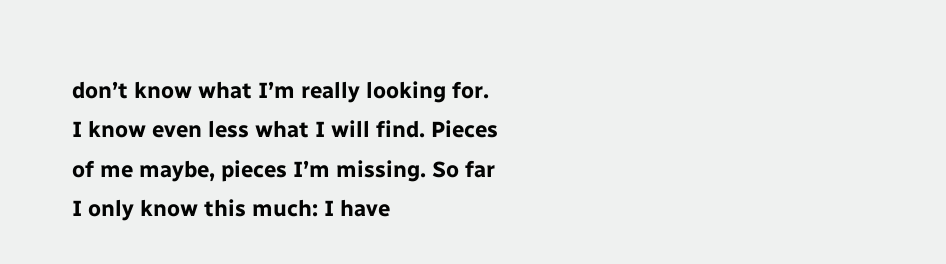don’t know what I’m really looking for. I know even less what I will find. Pieces of me maybe, pieces I’m missing. So far I only know this much: I have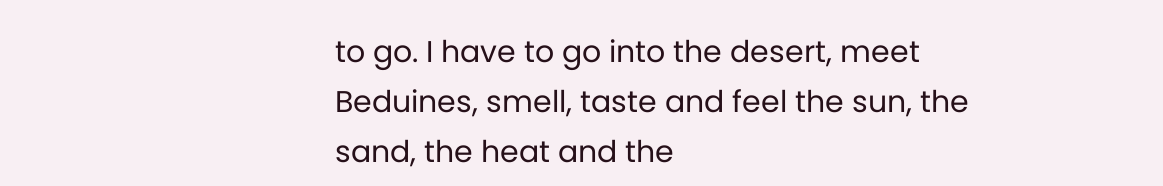to go. I have to go into the desert, meet Beduines, smell, taste and feel the sun, the sand, the heat and the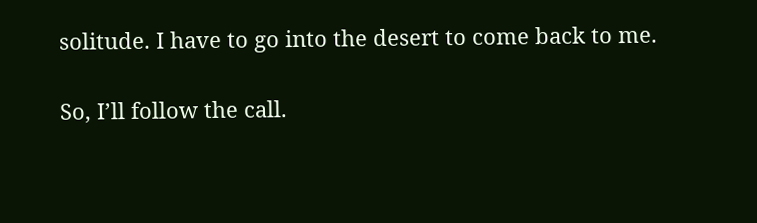solitude. I have to go into the desert to come back to me.

So, I’ll follow the call.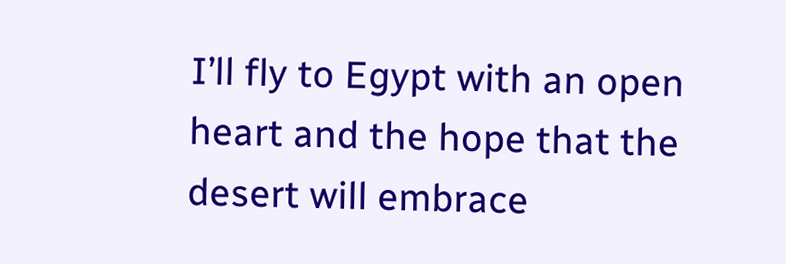I’ll fly to Egypt with an open heart and the hope that the desert will embrace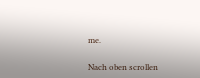me.

Nach oben scrollen